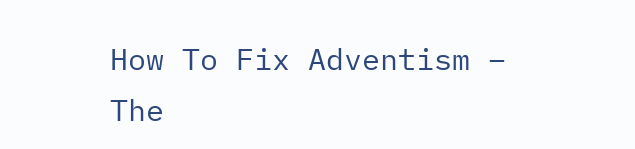How To Fix Adventism – The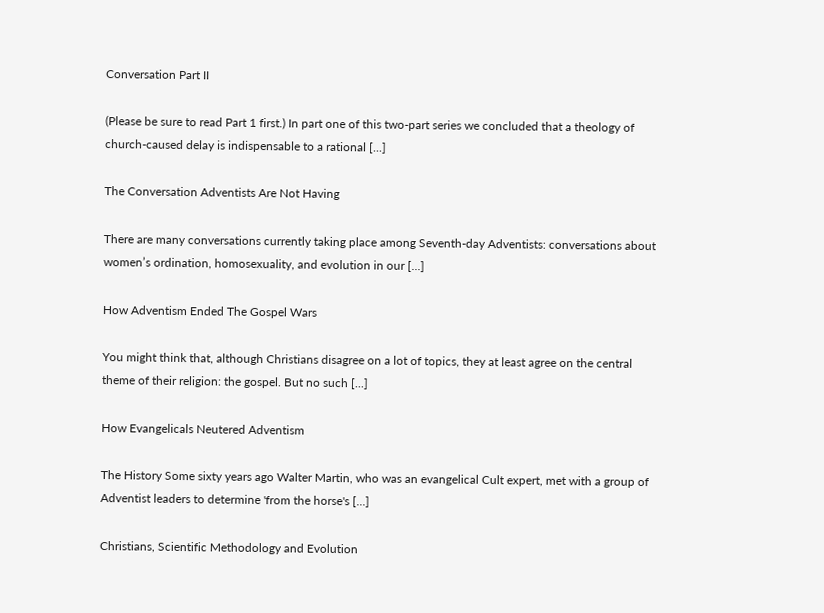Conversation Part II

(Please be sure to read Part 1 first.) In part one of this two-part series we concluded that a theology of church-caused delay is indispensable to a rational [...]

The Conversation Adventists Are Not Having

There are many conversations currently taking place among Seventh-day Adventists: conversations about women’s ordination, homosexuality, and evolution in our [...]

How Adventism Ended The Gospel Wars

You might think that, although Christians disagree on a lot of topics, they at least agree on the central theme of their religion: the gospel. But no such [...]

How Evangelicals Neutered Adventism

The History Some sixty years ago Walter Martin, who was an evangelical Cult expert, met with a group of Adventist leaders to determine 'from the horse's [...]

Christians, Scientific Methodology and Evolution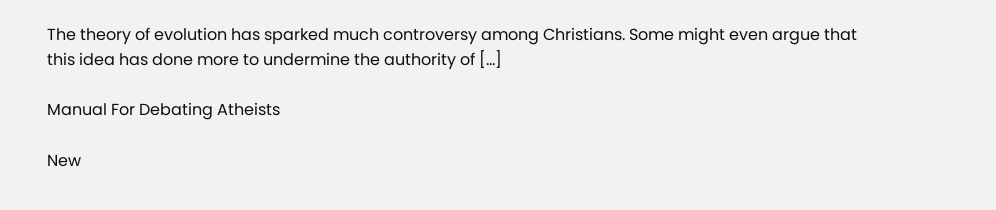The theory of evolution has sparked much controversy among Christians. Some might even argue that this idea has done more to undermine the authority of [...]

Manual For Debating Atheists

New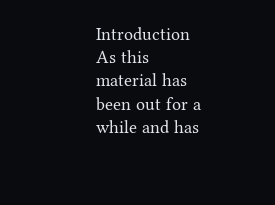Introduction As this material has been out for a while and has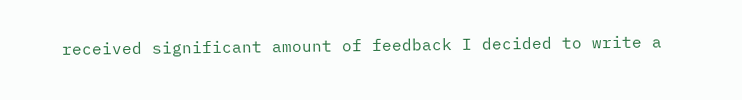received significant amount of feedback I decided to write a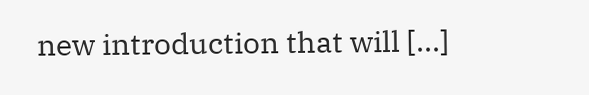new introduction that will [...]